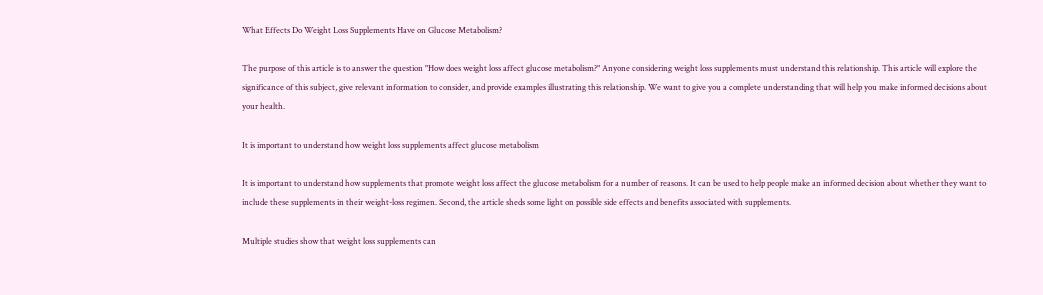What Effects Do Weight Loss Supplements Have on Glucose Metabolism?

The purpose of this article is to answer the question "How does weight loss affect glucose metabolism?" Anyone considering weight loss supplements must understand this relationship. This article will explore the significance of this subject, give relevant information to consider, and provide examples illustrating this relationship. We want to give you a complete understanding that will help you make informed decisions about your health.

It is important to understand how weight loss supplements affect glucose metabolism

It is important to understand how supplements that promote weight loss affect the glucose metabolism for a number of reasons. It can be used to help people make an informed decision about whether they want to include these supplements in their weight-loss regimen. Second, the article sheds some light on possible side effects and benefits associated with supplements.

Multiple studies show that weight loss supplements can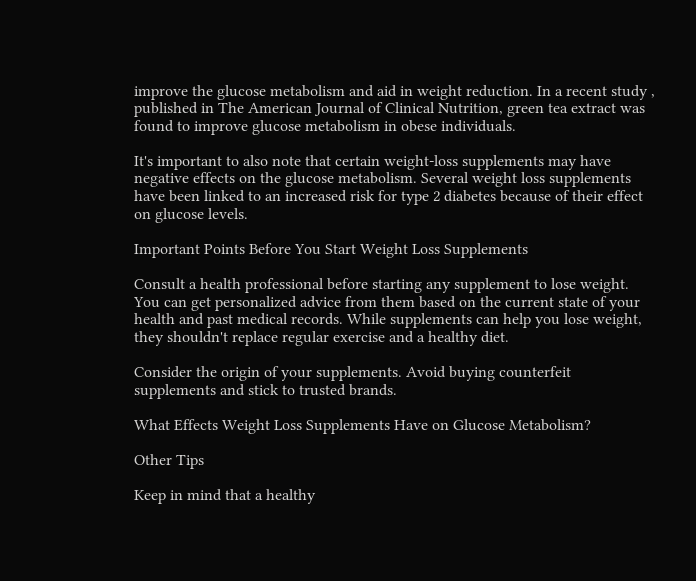improve the glucose metabolism and aid in weight reduction. In a recent study , published in The American Journal of Clinical Nutrition, green tea extract was found to improve glucose metabolism in obese individuals.

It's important to also note that certain weight-loss supplements may have negative effects on the glucose metabolism. Several weight loss supplements have been linked to an increased risk for type 2 diabetes because of their effect on glucose levels.

Important Points Before You Start Weight Loss Supplements

Consult a health professional before starting any supplement to lose weight. You can get personalized advice from them based on the current state of your health and past medical records. While supplements can help you lose weight, they shouldn't replace regular exercise and a healthy diet.

Consider the origin of your supplements. Avoid buying counterfeit supplements and stick to trusted brands.

What Effects Weight Loss Supplements Have on Glucose Metabolism?

Other Tips

Keep in mind that a healthy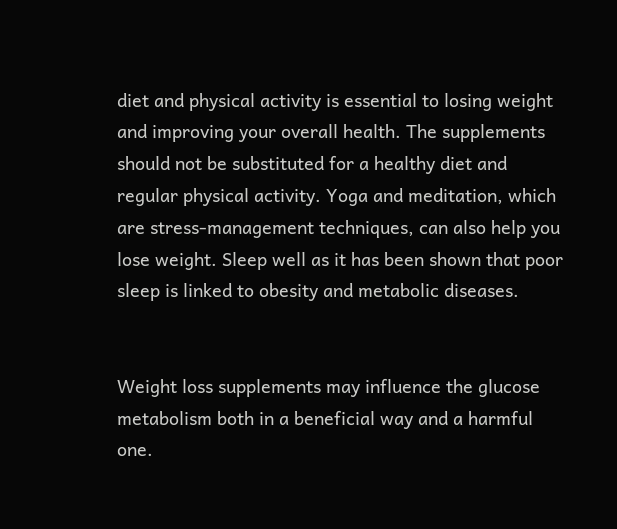diet and physical activity is essential to losing weight and improving your overall health. The supplements should not be substituted for a healthy diet and regular physical activity. Yoga and meditation, which are stress-management techniques, can also help you lose weight. Sleep well as it has been shown that poor sleep is linked to obesity and metabolic diseases.


Weight loss supplements may influence the glucose metabolism both in a beneficial way and a harmful one.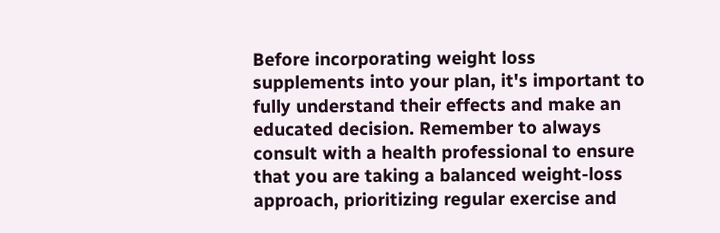Before incorporating weight loss supplements into your plan, it's important to fully understand their effects and make an educated decision. Remember to always consult with a health professional to ensure that you are taking a balanced weight-loss approach, prioritizing regular exercise and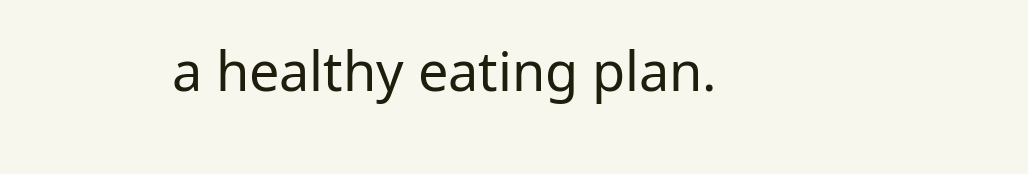a healthy eating plan.